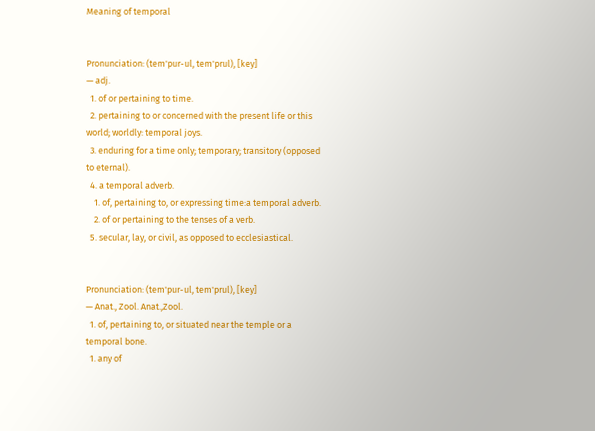Meaning of temporal


Pronunciation: (tem'pur-ul, tem'prul), [key]
— adj.
  1. of or pertaining to time.
  2. pertaining to or concerned with the present life or this world; worldly: temporal joys.
  3. enduring for a time only; temporary; transitory (opposed to eternal).
  4. a temporal adverb.
    1. of, pertaining to, or expressing time:a temporal adverb.
    2. of or pertaining to the tenses of a verb.
  5. secular, lay, or civil, as opposed to ecclesiastical.


Pronunciation: (tem'pur-ul, tem'prul), [key]
— Anat., Zool. Anat.,Zool.
  1. of, pertaining to, or situated near the temple or a temporal bone.
  1. any of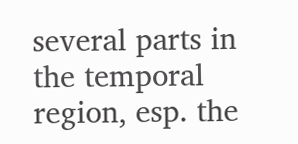several parts in the temporal region, esp. the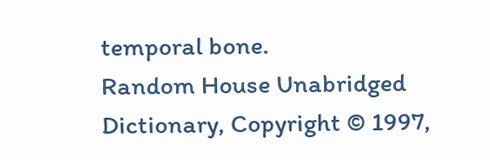temporal bone.
Random House Unabridged Dictionary, Copyright © 1997,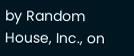by Random House, Inc., on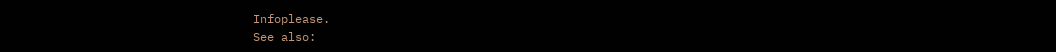Infoplease.
See also: